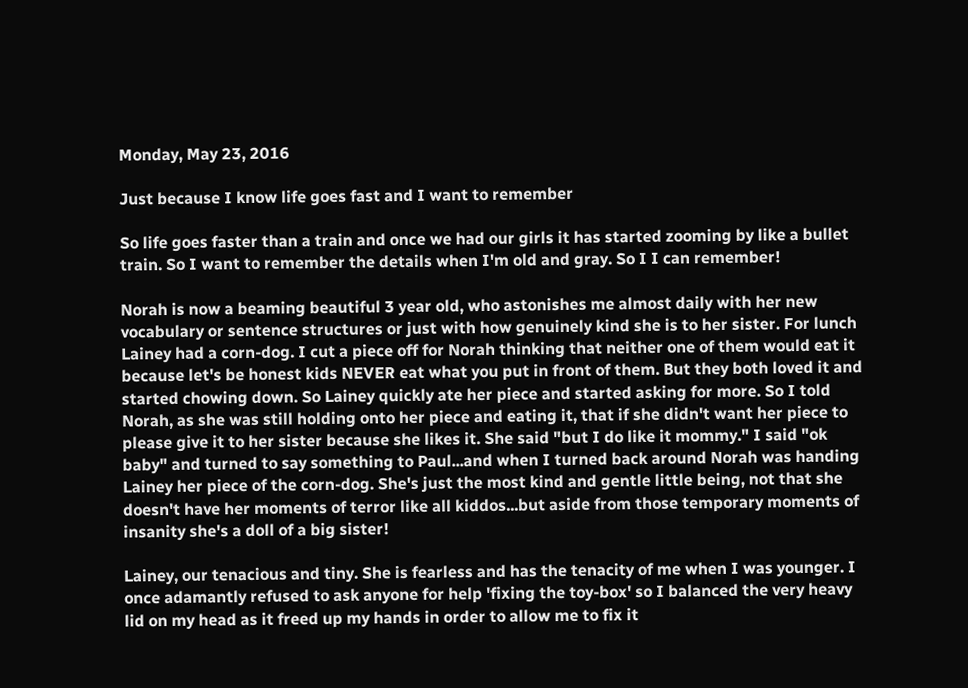Monday, May 23, 2016

Just because I know life goes fast and I want to remember

So life goes faster than a train and once we had our girls it has started zooming by like a bullet train. So I want to remember the details when I'm old and gray. So I I can remember!

Norah is now a beaming beautiful 3 year old, who astonishes me almost daily with her new vocabulary or sentence structures or just with how genuinely kind she is to her sister. For lunch Lainey had a corn-dog. I cut a piece off for Norah thinking that neither one of them would eat it because let's be honest kids NEVER eat what you put in front of them. But they both loved it and started chowing down. So Lainey quickly ate her piece and started asking for more. So I told Norah, as she was still holding onto her piece and eating it, that if she didn't want her piece to please give it to her sister because she likes it. She said "but I do like it mommy." I said "ok baby" and turned to say something to Paul...and when I turned back around Norah was handing Lainey her piece of the corn-dog. She's just the most kind and gentle little being, not that she doesn't have her moments of terror like all kiddos...but aside from those temporary moments of insanity she's a doll of a big sister!

Lainey, our tenacious and tiny. She is fearless and has the tenacity of me when I was younger. I once adamantly refused to ask anyone for help 'fixing the toy-box' so I balanced the very heavy lid on my head as it freed up my hands in order to allow me to fix it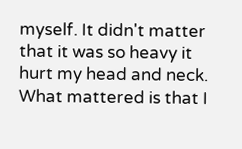myself. It didn't matter that it was so heavy it hurt my head and neck. What mattered is that I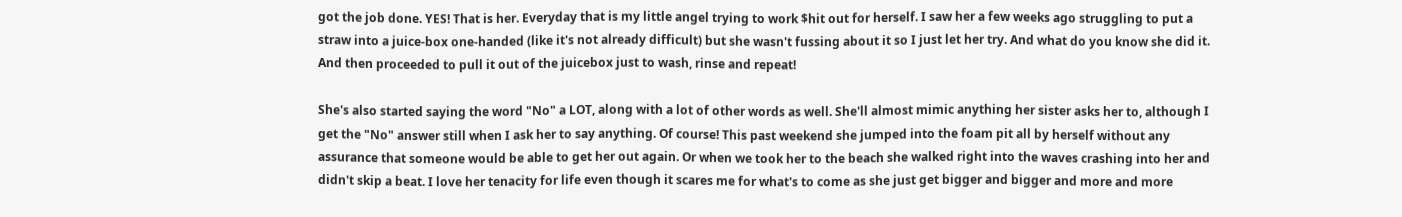got the job done. YES! That is her. Everyday that is my little angel trying to work $hit out for herself. I saw her a few weeks ago struggling to put a straw into a juice-box one-handed (like it's not already difficult) but she wasn't fussing about it so I just let her try. And what do you know she did it. And then proceeded to pull it out of the juicebox just to wash, rinse and repeat!

She's also started saying the word "No" a LOT, along with a lot of other words as well. She'll almost mimic anything her sister asks her to, although I get the "No" answer still when I ask her to say anything. Of course! This past weekend she jumped into the foam pit all by herself without any assurance that someone would be able to get her out again. Or when we took her to the beach she walked right into the waves crashing into her and didn't skip a beat. I love her tenacity for life even though it scares me for what's to come as she just get bigger and bigger and more and more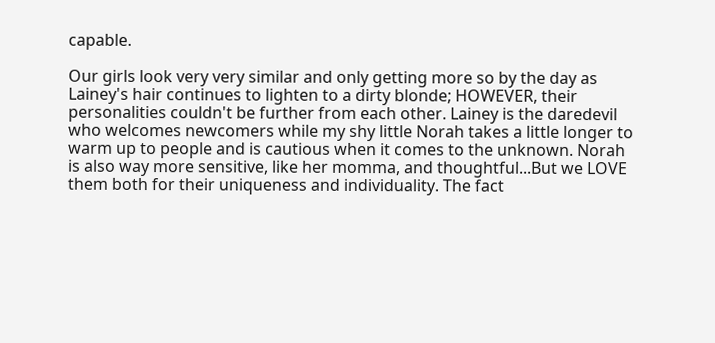capable.

Our girls look very very similar and only getting more so by the day as Lainey's hair continues to lighten to a dirty blonde; HOWEVER, their personalities couldn't be further from each other. Lainey is the daredevil who welcomes newcomers while my shy little Norah takes a little longer to warm up to people and is cautious when it comes to the unknown. Norah is also way more sensitive, like her momma, and thoughtful...But we LOVE them both for their uniqueness and individuality. The fact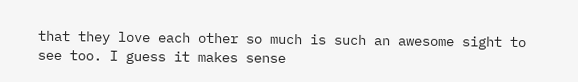that they love each other so much is such an awesome sight to see too. I guess it makes sense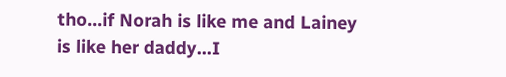tho...if Norah is like me and Lainey is like her daddy...I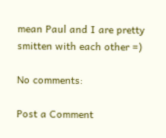mean Paul and I are pretty smitten with each other =)

No comments:

Post a Comment